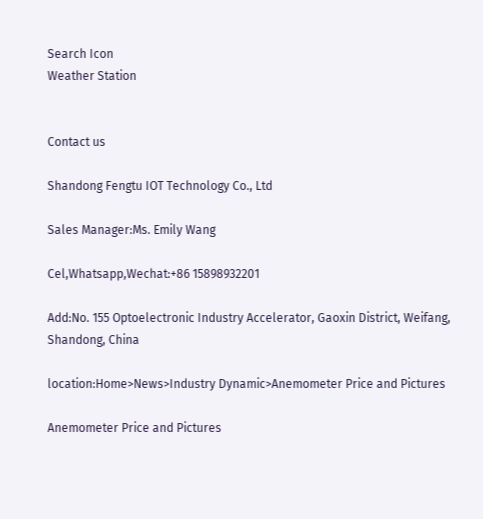Search Icon
Weather Station


Contact us

Shandong Fengtu IOT Technology Co., Ltd

Sales Manager:Ms. Emily Wang

Cel,Whatsapp,Wechat:+86 15898932201

Add:No. 155 Optoelectronic Industry Accelerator, Gaoxin District, Weifang, Shandong, China

location:Home>News>Industry Dynamic>Anemometer Price and Pictures

Anemometer Price and Pictures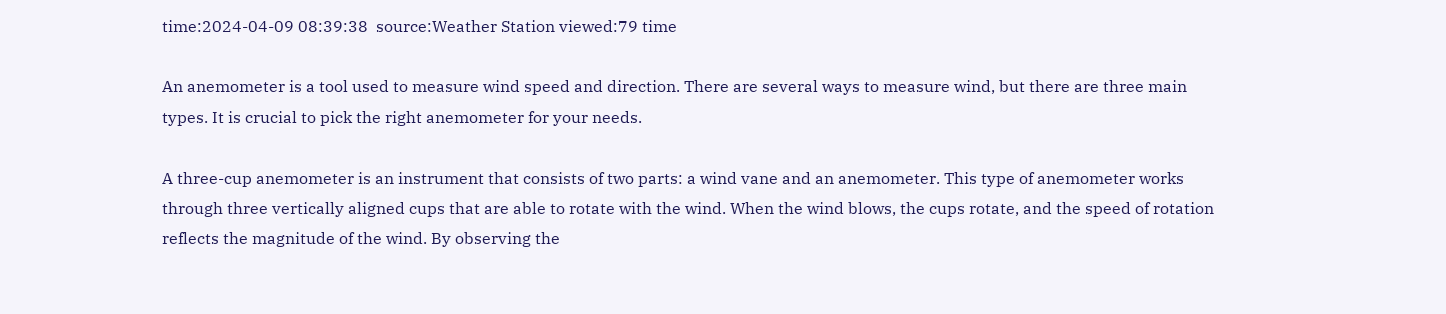time:2024-04-09 08:39:38  source:Weather Station viewed:79 time

An anemometer is a tool used to measure wind speed and direction. There are several ways to measure wind, but there are three main types. It is crucial to pick the right anemometer for your needs.

A three-cup anemometer is an instrument that consists of two parts: a wind vane and an anemometer. This type of anemometer works through three vertically aligned cups that are able to rotate with the wind. When the wind blows, the cups rotate, and the speed of rotation reflects the magnitude of the wind. By observing the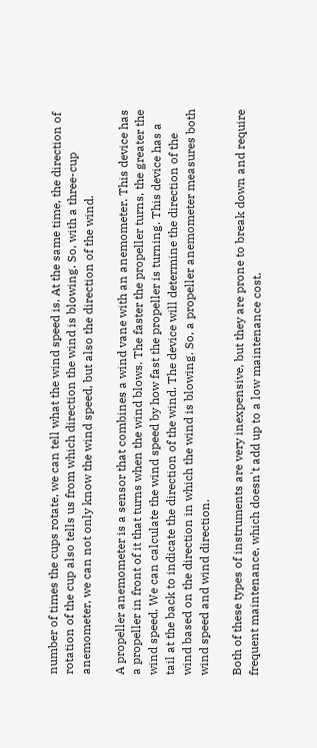number of times the cups rotate, we can tell what the wind speed is. At the same time, the direction of rotation of the cup also tells us from which direction the wind is blowing. So, with a three-cup anemometer, we can not only know the wind speed, but also the direction of the wind.

A propeller anemometer is a sensor that combines a wind vane with an anemometer. This device has a propeller in front of it that turns when the wind blows. The faster the propeller turns, the greater the wind speed. We can calculate the wind speed by how fast the propeller is turning. This device has a tail at the back to indicate the direction of the wind. The device will determine the direction of the wind based on the direction in which the wind is blowing. So, a propeller anemometer measures both wind speed and wind direction.

Both of these types of instruments are very inexpensive, but they are prone to break down and require frequent maintenance, which doesn't add up to a low maintenance cost.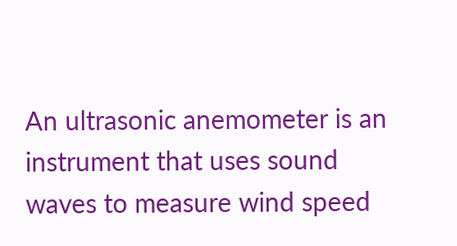An ultrasonic anemometer is an instrument that uses sound waves to measure wind speed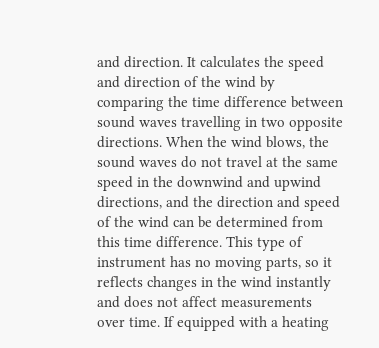and direction. It calculates the speed and direction of the wind by comparing the time difference between sound waves travelling in two opposite directions. When the wind blows, the sound waves do not travel at the same speed in the downwind and upwind directions, and the direction and speed of the wind can be determined from this time difference. This type of instrument has no moving parts, so it reflects changes in the wind instantly and does not affect measurements over time. If equipped with a heating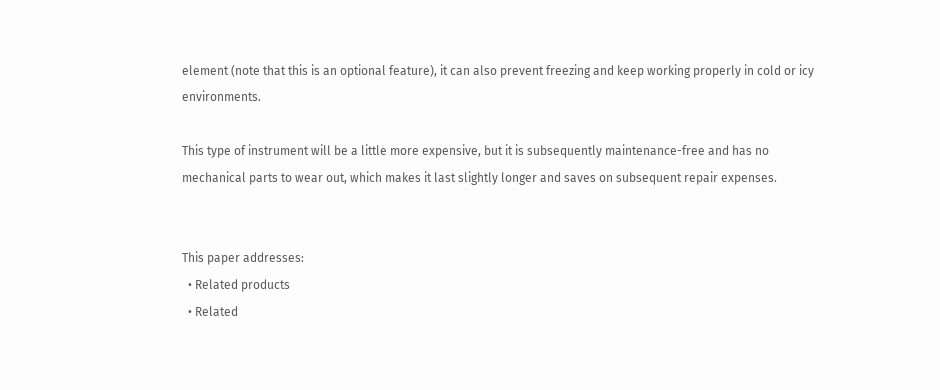element (note that this is an optional feature), it can also prevent freezing and keep working properly in cold or icy environments.

This type of instrument will be a little more expensive, but it is subsequently maintenance-free and has no mechanical parts to wear out, which makes it last slightly longer and saves on subsequent repair expenses.


This paper addresses:
  • Related products
  • Related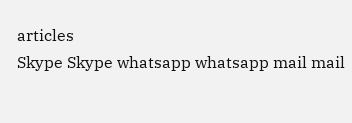articles
Skype Skype whatsapp whatsapp mail mail